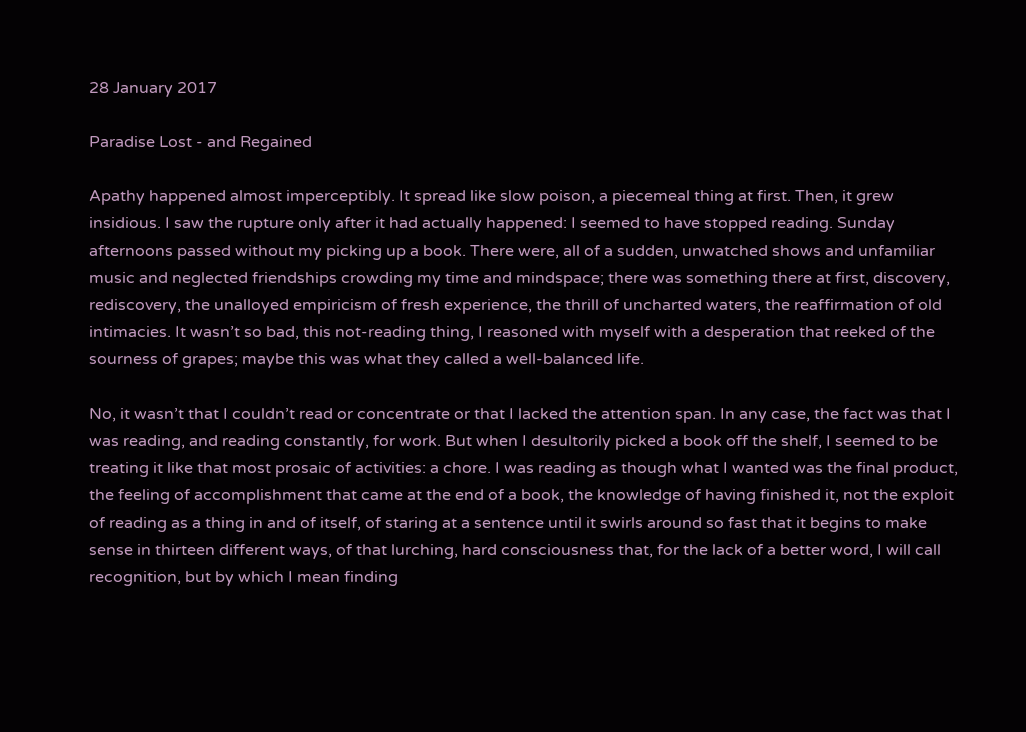28 January 2017

Paradise Lost - and Regained

Apathy happened almost imperceptibly. It spread like slow poison, a piecemeal thing at first. Then, it grew insidious. I saw the rupture only after it had actually happened: I seemed to have stopped reading. Sunday afternoons passed without my picking up a book. There were, all of a sudden, unwatched shows and unfamiliar music and neglected friendships crowding my time and mindspace; there was something there at first, discovery, rediscovery, the unalloyed empiricism of fresh experience, the thrill of uncharted waters, the reaffirmation of old intimacies. It wasn’t so bad, this not-reading thing, I reasoned with myself with a desperation that reeked of the sourness of grapes; maybe this was what they called a well-balanced life.

No, it wasn’t that I couldn’t read or concentrate or that I lacked the attention span. In any case, the fact was that I was reading, and reading constantly, for work. But when I desultorily picked a book off the shelf, I seemed to be treating it like that most prosaic of activities: a chore. I was reading as though what I wanted was the final product, the feeling of accomplishment that came at the end of a book, the knowledge of having finished it, not the exploit of reading as a thing in and of itself, of staring at a sentence until it swirls around so fast that it begins to make sense in thirteen different ways, of that lurching, hard consciousness that, for the lack of a better word, I will call recognition, but by which I mean finding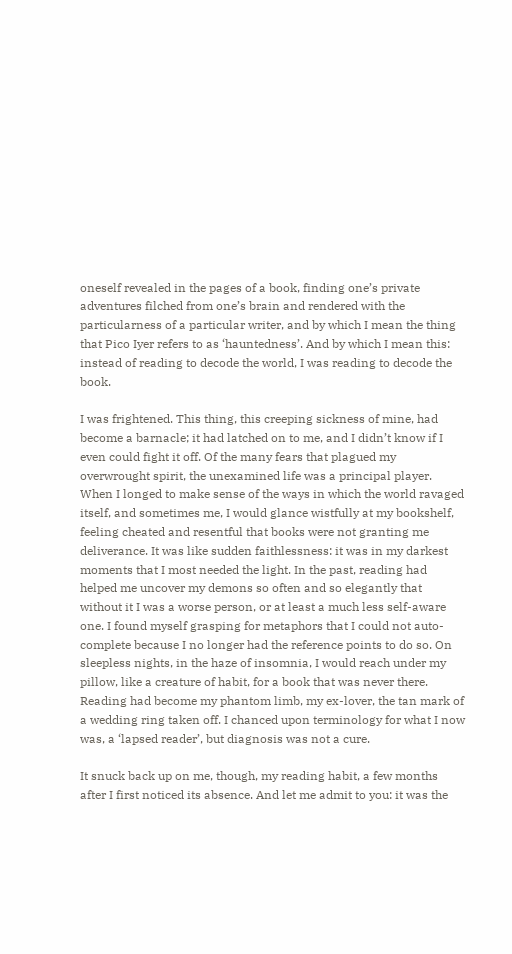oneself revealed in the pages of a book, finding one’s private adventures filched from one’s brain and rendered with the particularness of a particular writer, and by which I mean the thing that Pico Iyer refers to as ‘hauntedness’. And by which I mean this: instead of reading to decode the world, I was reading to decode the book.

I was frightened. This thing, this creeping sickness of mine, had become a barnacle; it had latched on to me, and I didn’t know if I even could fight it off. Of the many fears that plagued my overwrought spirit, the unexamined life was a principal player. When I longed to make sense of the ways in which the world ravaged itself, and sometimes me, I would glance wistfully at my bookshelf, feeling cheated and resentful that books were not granting me deliverance. It was like sudden faithlessness: it was in my darkest moments that I most needed the light. In the past, reading had helped me uncover my demons so often and so elegantly that without it I was a worse person, or at least a much less self-aware one. I found myself grasping for metaphors that I could not auto-complete because I no longer had the reference points to do so. On sleepless nights, in the haze of insomnia, I would reach under my pillow, like a creature of habit, for a book that was never there. Reading had become my phantom limb, my ex-lover, the tan mark of a wedding ring taken off. I chanced upon terminology for what I now was, a ‘lapsed reader’, but diagnosis was not a cure.

It snuck back up on me, though, my reading habit, a few months after I first noticed its absence. And let me admit to you: it was the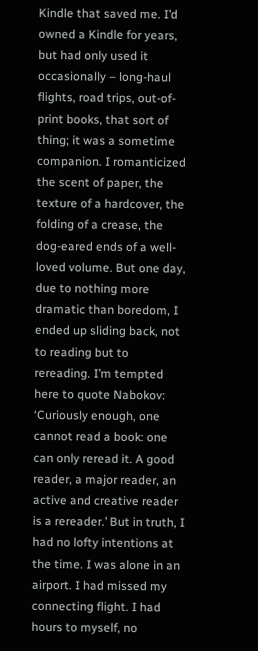Kindle that saved me. I’d owned a Kindle for years, but had only used it occasionally – long-haul flights, road trips, out-of-print books, that sort of thing; it was a sometime companion. I romanticized the scent of paper, the texture of a hardcover, the folding of a crease, the dog-eared ends of a well-loved volume. But one day, due to nothing more dramatic than boredom, I ended up sliding back, not to reading but to rereading. I’m tempted here to quote Nabokov: ‘Curiously enough, one cannot read a book: one can only reread it. A good reader, a major reader, an active and creative reader is a rereader.’ But in truth, I had no lofty intentions at the time. I was alone in an airport. I had missed my connecting flight. I had hours to myself, no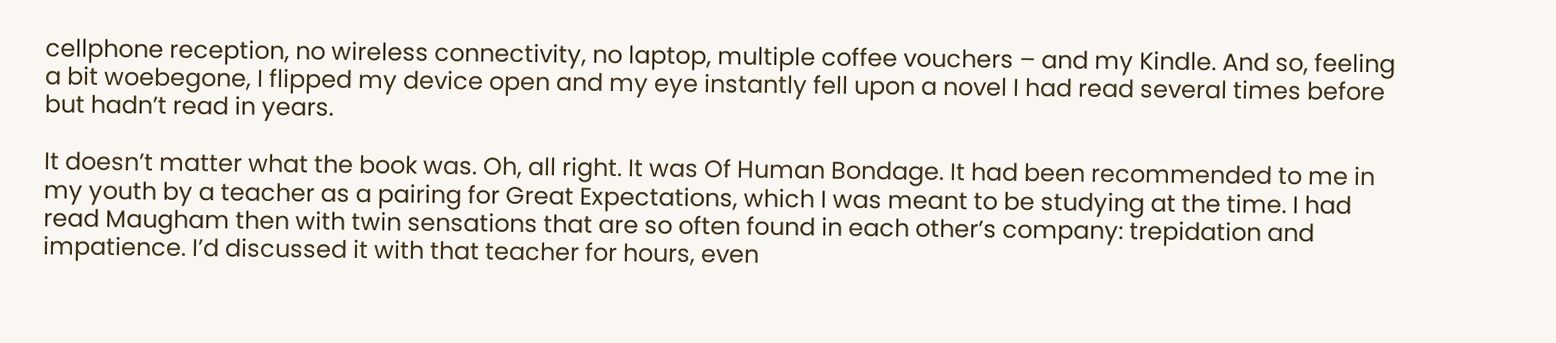cellphone reception, no wireless connectivity, no laptop, multiple coffee vouchers – and my Kindle. And so, feeling a bit woebegone, I flipped my device open and my eye instantly fell upon a novel I had read several times before but hadn’t read in years.

It doesn’t matter what the book was. Oh, all right. It was Of Human Bondage. It had been recommended to me in my youth by a teacher as a pairing for Great Expectations, which I was meant to be studying at the time. I had read Maugham then with twin sensations that are so often found in each other’s company: trepidation and impatience. I’d discussed it with that teacher for hours, even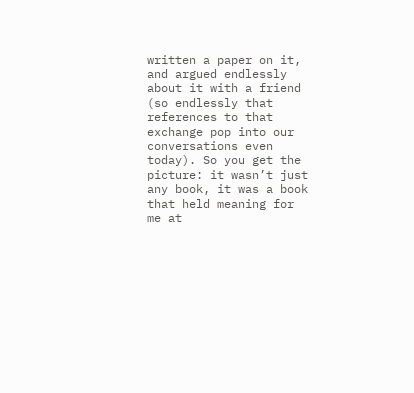written a paper on it, and argued endlessly about it with a friend (so endlessly that references to that exchange pop into our conversations even today). So you get the picture: it wasn’t just any book, it was a book that held meaning for me at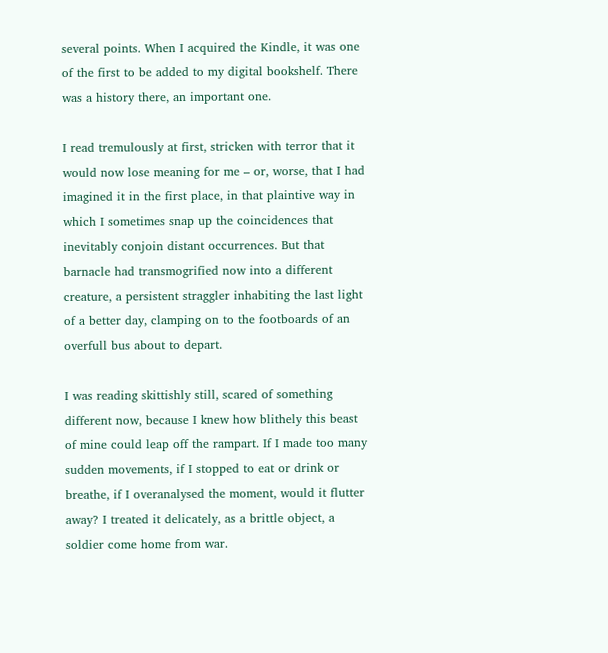several points. When I acquired the Kindle, it was one of the first to be added to my digital bookshelf. There was a history there, an important one.

I read tremulously at first, stricken with terror that it would now lose meaning for me – or, worse, that I had imagined it in the first place, in that plaintive way in which I sometimes snap up the coincidences that inevitably conjoin distant occurrences. But that barnacle had transmogrified now into a different creature, a persistent straggler inhabiting the last light of a better day, clamping on to the footboards of an overfull bus about to depart.

I was reading skittishly still, scared of something different now, because I knew how blithely this beast of mine could leap off the rampart. If I made too many sudden movements, if I stopped to eat or drink or breathe, if I overanalysed the moment, would it flutter away? I treated it delicately, as a brittle object, a soldier come home from war.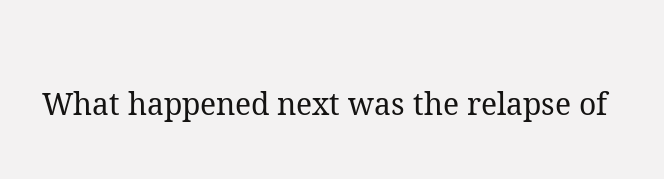What happened next was the relapse of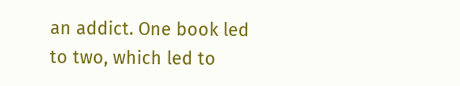an addict. One book led to two, which led to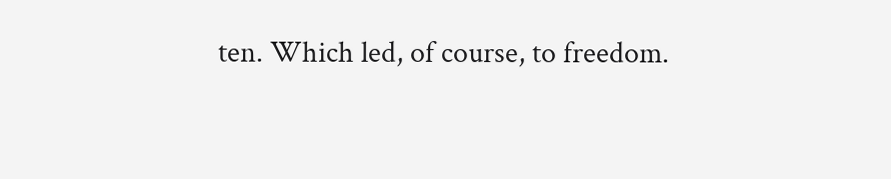ten. Which led, of course, to freedom.